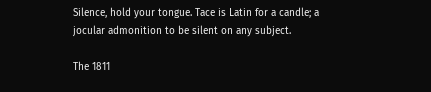Silence, hold your tongue. Tace is Latin for a candle; a jocular admonition to be silent on any subject.

The 1811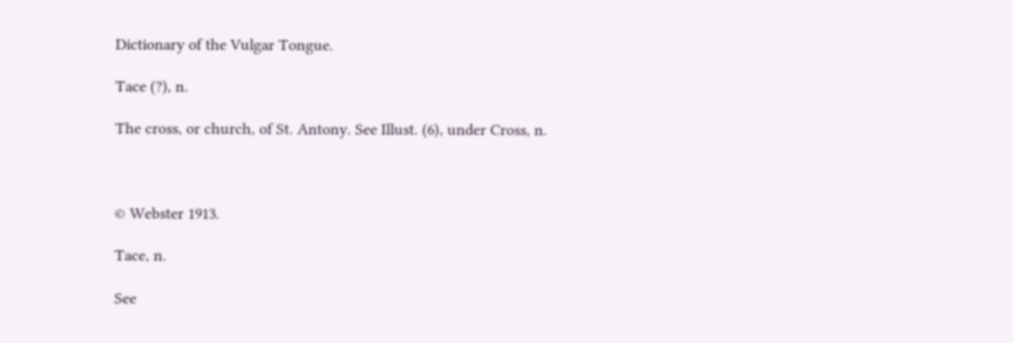Dictionary of the Vulgar Tongue.

Tace (?), n.

The cross, or church, of St. Antony. See Illust. (6), under Cross, n.



© Webster 1913.

Tace, n.

See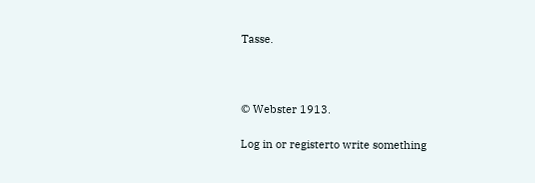Tasse.



© Webster 1913.

Log in or registerto write something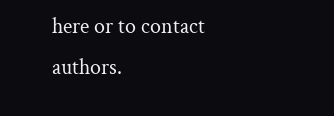here or to contact authors.